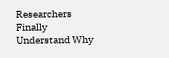Researchers Finally Understand Why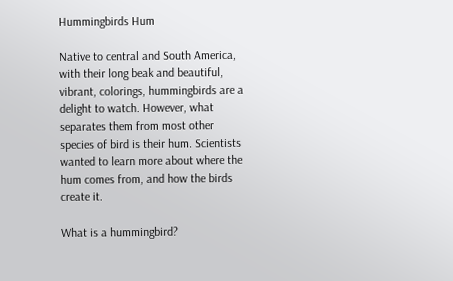Hummingbirds Hum

Native to central and South America, with their long beak and beautiful, vibrant, colorings, hummingbirds are a delight to watch. However, what separates them from most other species of bird is their hum. Scientists wanted to learn more about where the hum comes from, and how the birds create it.

What is a hummingbird?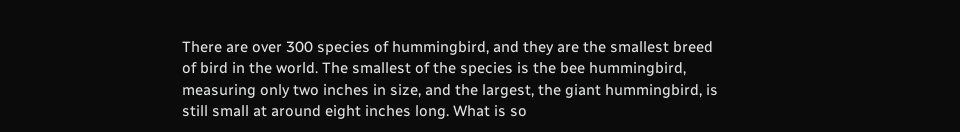There are over 300 species of hummingbird, and they are the smallest breed of bird in the world. The smallest of the species is the bee hummingbird, measuring only two inches in size, and the largest, the giant hummingbird, is still small at around eight inches long. What is so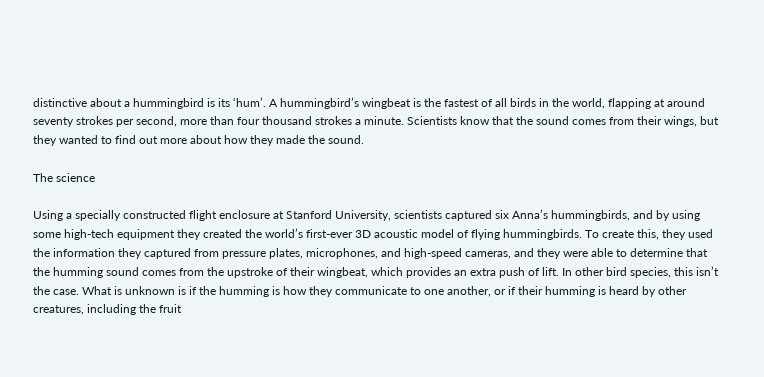distinctive about a hummingbird is its ‘hum’. A hummingbird’s wingbeat is the fastest of all birds in the world, flapping at around seventy strokes per second, more than four thousand strokes a minute. Scientists know that the sound comes from their wings, but they wanted to find out more about how they made the sound.

The science

Using a specially constructed flight enclosure at Stanford University, scientists captured six Anna’s hummingbirds, and by using some high-tech equipment they created the world’s first-ever 3D acoustic model of flying hummingbirds. To create this, they used the information they captured from pressure plates, microphones, and high-speed cameras, and they were able to determine that the humming sound comes from the upstroke of their wingbeat, which provides an extra push of lift. In other bird species, this isn’t the case. What is unknown is if the humming is how they communicate to one another, or if their humming is heard by other creatures, including the fruit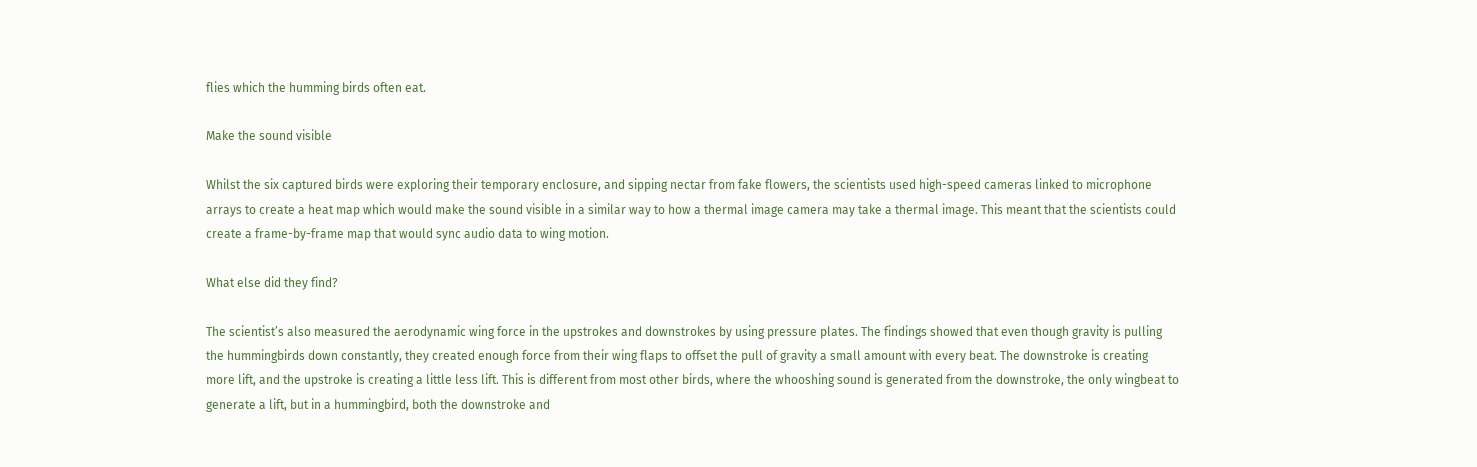flies which the humming birds often eat.

Make the sound visible

Whilst the six captured birds were exploring their temporary enclosure, and sipping nectar from fake flowers, the scientists used high-speed cameras linked to microphone arrays to create a heat map which would make the sound visible in a similar way to how a thermal image camera may take a thermal image. This meant that the scientists could create a frame-by-frame map that would sync audio data to wing motion.

What else did they find?

The scientist’s also measured the aerodynamic wing force in the upstrokes and downstrokes by using pressure plates. The findings showed that even though gravity is pulling the hummingbirds down constantly, they created enough force from their wing flaps to offset the pull of gravity a small amount with every beat. The downstroke is creating more lift, and the upstroke is creating a little less lift. This is different from most other birds, where the whooshing sound is generated from the downstroke, the only wingbeat to generate a lift, but in a hummingbird, both the downstroke and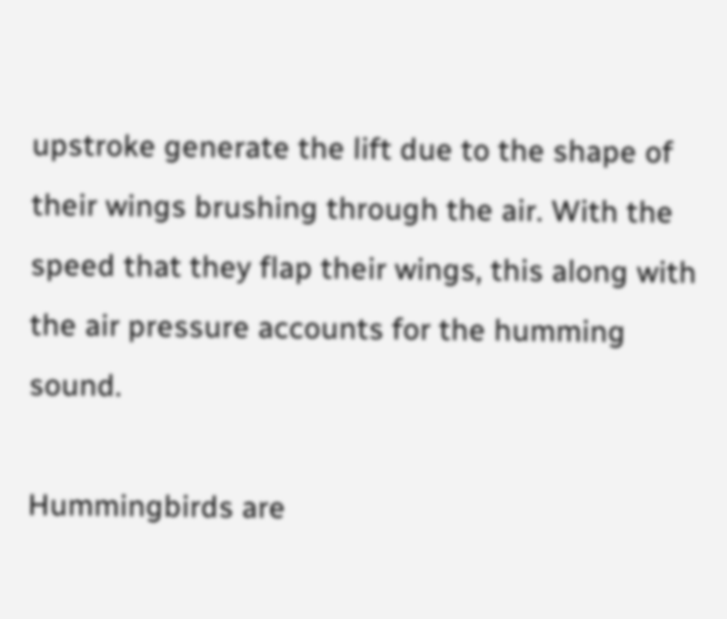upstroke generate the lift due to the shape of their wings brushing through the air. With the speed that they flap their wings, this along with the air pressure accounts for the humming sound.

Hummingbirds are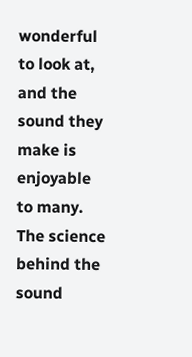wonderful to look at, and the sound they make is enjoyable to many. The science behind the sound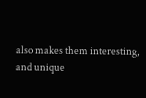also makes them interesting, and unique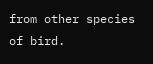from other species of bird.